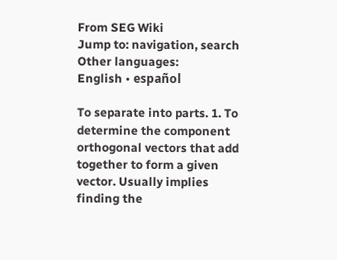From SEG Wiki
Jump to: navigation, search
Other languages:
English • español

To separate into parts. 1. To determine the component orthogonal vectors that add together to form a given vector. Usually implies finding the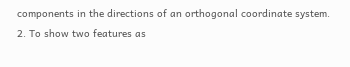components in the directions of an orthogonal coordinate system. 2. To show two features as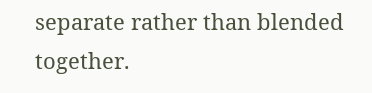separate rather than blended together.